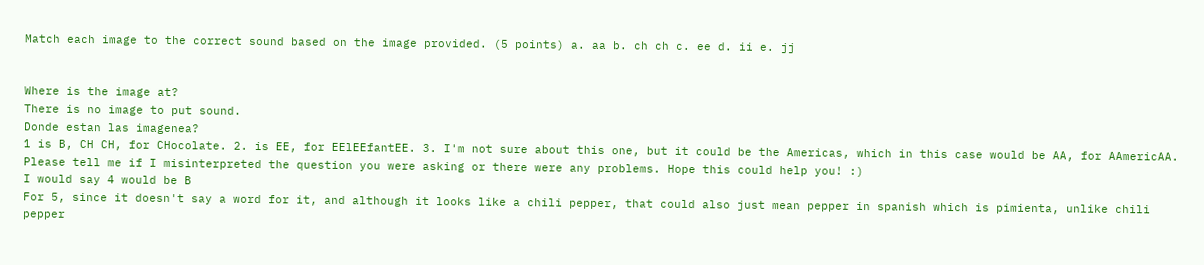Match each image to the correct sound based on the image provided. (5 points) a. aa b. ch ch c. ee d. ii e. jj


Where is the image at?
There is no image to put sound.
Donde estan las imagenea?
1 is B, CH CH, for CHocolate. 2. is EE, for EElEEfantEE. 3. I'm not sure about this one, but it could be the Americas, which in this case would be AA, for AAmericAA. Please tell me if I misinterpreted the question you were asking or there were any problems. Hope this could help you! :)
I would say 4 would be B
For 5, since it doesn't say a word for it, and although it looks like a chili pepper, that could also just mean pepper in spanish which is pimienta, unlike chili pepper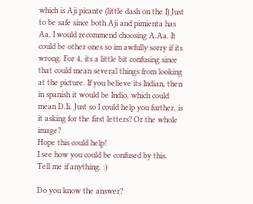which is Aji picante (little dash on the I) Just to be safe since both Aji and pimienta has Aa, I would recommend choosing A.Aa. It could be other ones so im awfully sorry if its wrong. For 4, its a little bit confusing since that could mean several things from looking at the picture. If you believe its Indian, then in spanish it would be Indio, which could mean D.Ii. Just so I could help you further, is it asking for the first letters? Or the whole image?
Hope this could help!
I see how you could be confused by this.
Tell me if anything. :)

Do you know the answer?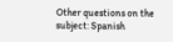Other questions on the subject: Spanish